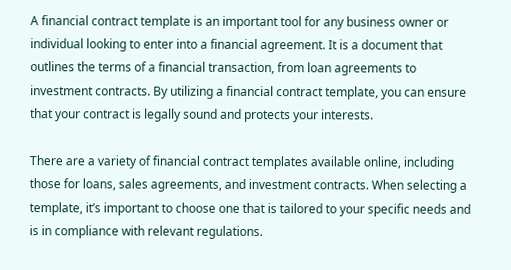A financial contract template is an important tool for any business owner or individual looking to enter into a financial agreement. It is a document that outlines the terms of a financial transaction, from loan agreements to investment contracts. By utilizing a financial contract template, you can ensure that your contract is legally sound and protects your interests.

There are a variety of financial contract templates available online, including those for loans, sales agreements, and investment contracts. When selecting a template, it’s important to choose one that is tailored to your specific needs and is in compliance with relevant regulations.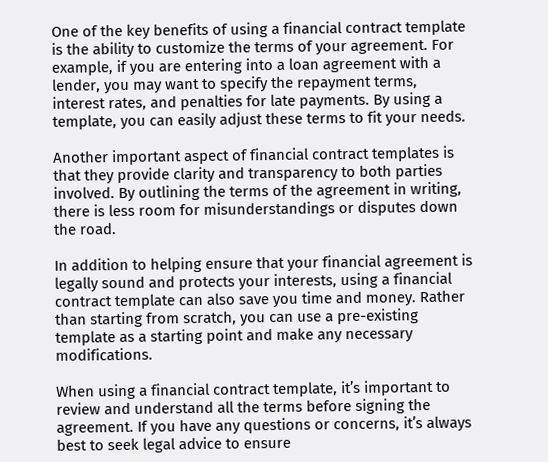One of the key benefits of using a financial contract template is the ability to customize the terms of your agreement. For example, if you are entering into a loan agreement with a lender, you may want to specify the repayment terms, interest rates, and penalties for late payments. By using a template, you can easily adjust these terms to fit your needs.

Another important aspect of financial contract templates is that they provide clarity and transparency to both parties involved. By outlining the terms of the agreement in writing, there is less room for misunderstandings or disputes down the road.

In addition to helping ensure that your financial agreement is legally sound and protects your interests, using a financial contract template can also save you time and money. Rather than starting from scratch, you can use a pre-existing template as a starting point and make any necessary modifications.

When using a financial contract template, it’s important to review and understand all the terms before signing the agreement. If you have any questions or concerns, it’s always best to seek legal advice to ensure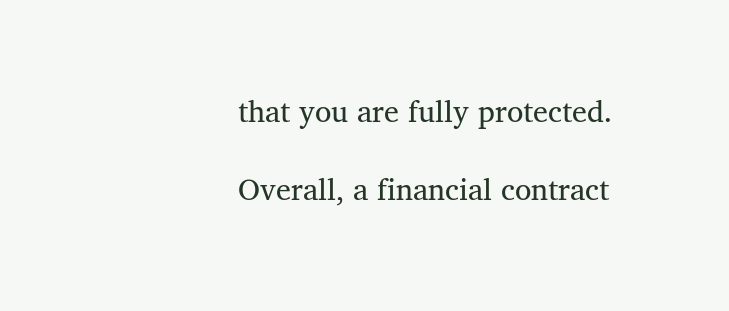that you are fully protected.

Overall, a financial contract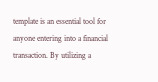template is an essential tool for anyone entering into a financial transaction. By utilizing a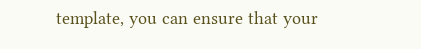template, you can ensure that your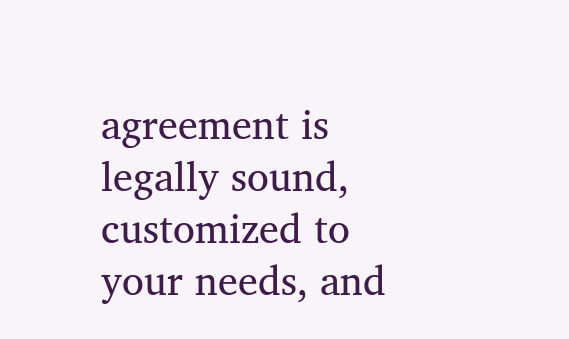agreement is legally sound, customized to your needs, and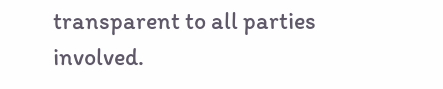transparent to all parties involved.